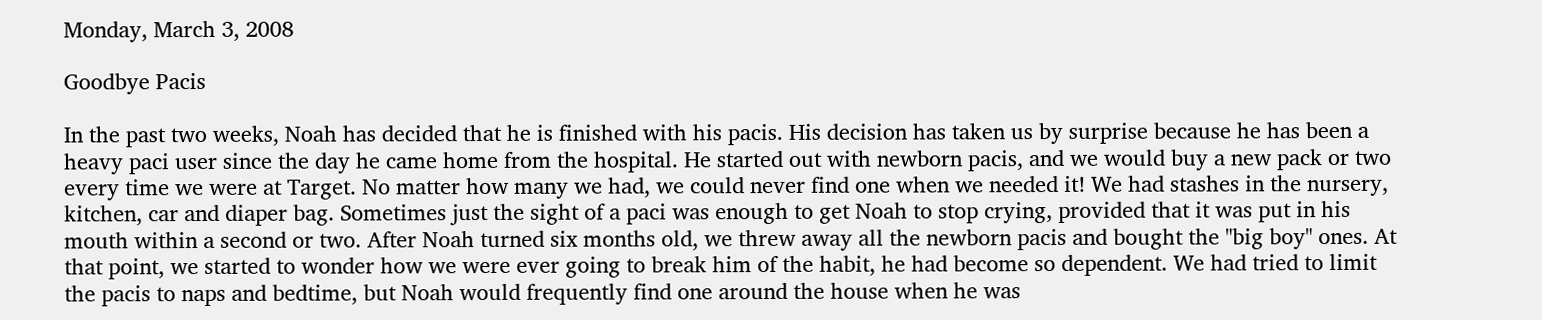Monday, March 3, 2008

Goodbye Pacis

In the past two weeks, Noah has decided that he is finished with his pacis. His decision has taken us by surprise because he has been a heavy paci user since the day he came home from the hospital. He started out with newborn pacis, and we would buy a new pack or two every time we were at Target. No matter how many we had, we could never find one when we needed it! We had stashes in the nursery, kitchen, car and diaper bag. Sometimes just the sight of a paci was enough to get Noah to stop crying, provided that it was put in his mouth within a second or two. After Noah turned six months old, we threw away all the newborn pacis and bought the "big boy" ones. At that point, we started to wonder how we were ever going to break him of the habit, he had become so dependent. We had tried to limit the pacis to naps and bedtime, but Noah would frequently find one around the house when he was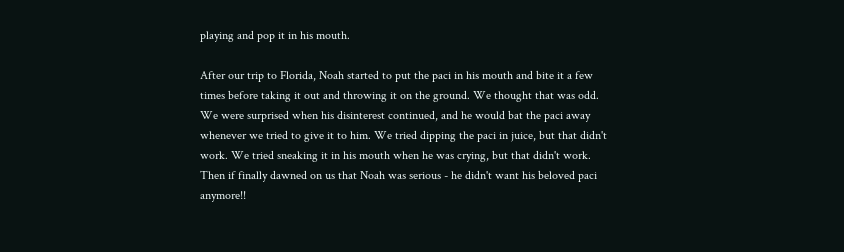playing and pop it in his mouth.

After our trip to Florida, Noah started to put the paci in his mouth and bite it a few times before taking it out and throwing it on the ground. We thought that was odd. We were surprised when his disinterest continued, and he would bat the paci away whenever we tried to give it to him. We tried dipping the paci in juice, but that didn't work. We tried sneaking it in his mouth when he was crying, but that didn't work. Then if finally dawned on us that Noah was serious - he didn't want his beloved paci anymore!!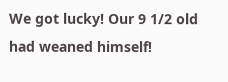We got lucky! Our 9 1/2 old had weaned himself!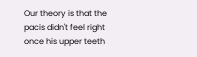Our theory is that the pacis didn't feel right once his upper teeth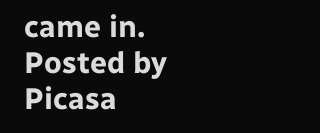came in.
Posted by Picasa